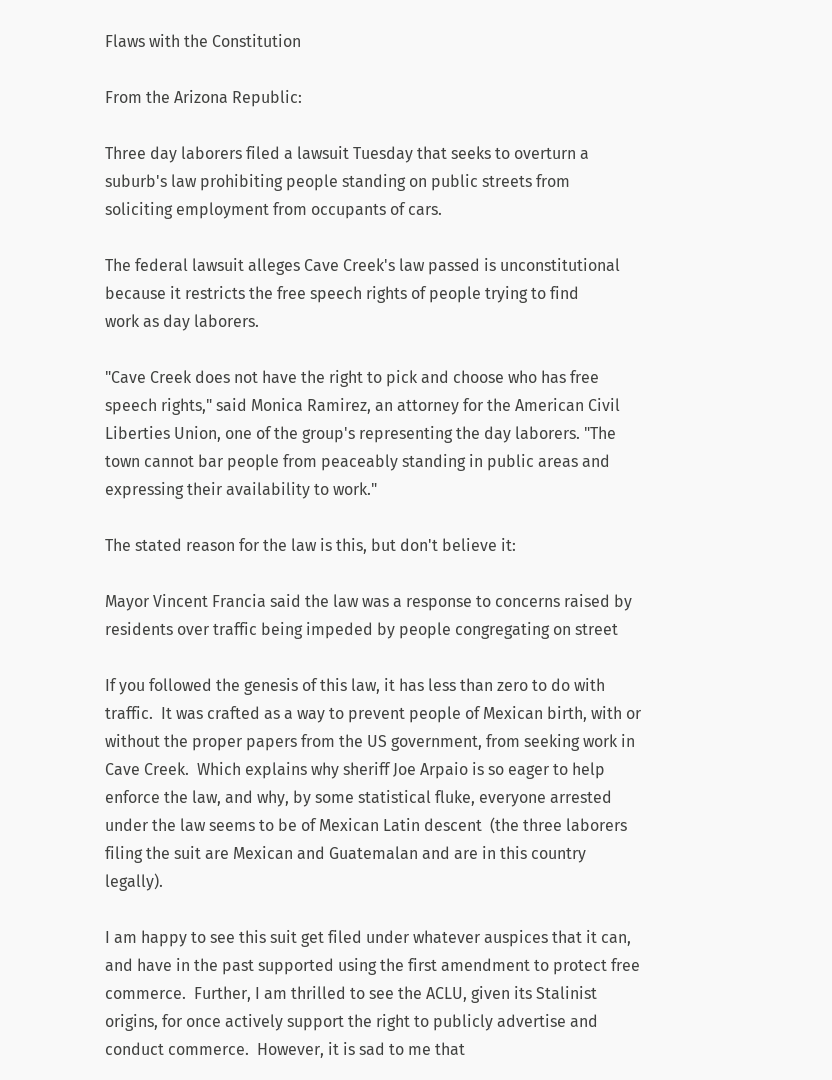Flaws with the Constitution

From the Arizona Republic:

Three day laborers filed a lawsuit Tuesday that seeks to overturn a
suburb's law prohibiting people standing on public streets from
soliciting employment from occupants of cars.

The federal lawsuit alleges Cave Creek's law passed is unconstitutional
because it restricts the free speech rights of people trying to find
work as day laborers.

"Cave Creek does not have the right to pick and choose who has free
speech rights," said Monica Ramirez, an attorney for the American Civil
Liberties Union, one of the group's representing the day laborers. "The
town cannot bar people from peaceably standing in public areas and
expressing their availability to work."

The stated reason for the law is this, but don't believe it:

Mayor Vincent Francia said the law was a response to concerns raised by
residents over traffic being impeded by people congregating on street

If you followed the genesis of this law, it has less than zero to do with traffic.  It was crafted as a way to prevent people of Mexican birth, with or without the proper papers from the US government, from seeking work in Cave Creek.  Which explains why sheriff Joe Arpaio is so eager to help enforce the law, and why, by some statistical fluke, everyone arrested under the law seems to be of Mexican Latin descent  (the three laborers filing the suit are Mexican and Guatemalan and are in this country legally).

I am happy to see this suit get filed under whatever auspices that it can, and have in the past supported using the first amendment to protect free commerce.  Further, I am thrilled to see the ACLU, given its Stalinist origins, for once actively support the right to publicly advertise and conduct commerce.  However, it is sad to me that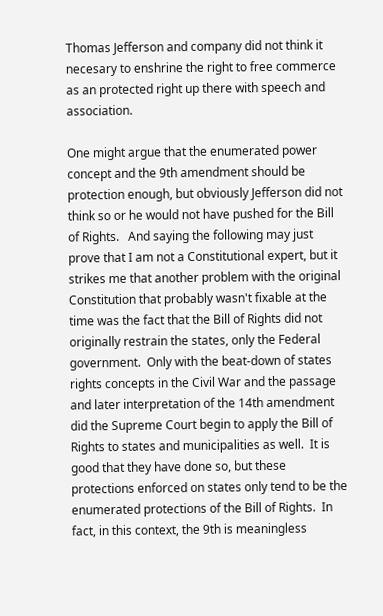Thomas Jefferson and company did not think it necesary to enshrine the right to free commerce as an protected right up there with speech and association.

One might argue that the enumerated power concept and the 9th amendment should be protection enough, but obviously Jefferson did not think so or he would not have pushed for the Bill of Rights.   And saying the following may just prove that I am not a Constitutional expert, but it strikes me that another problem with the original Constitution that probably wasn't fixable at the time was the fact that the Bill of Rights did not originally restrain the states, only the Federal government.  Only with the beat-down of states rights concepts in the Civil War and the passage and later interpretation of the 14th amendment did the Supreme Court begin to apply the Bill of Rights to states and municipalities as well.  It is good that they have done so, but these protections enforced on states only tend to be the enumerated protections of the Bill of Rights.  In fact, in this context, the 9th is meaningless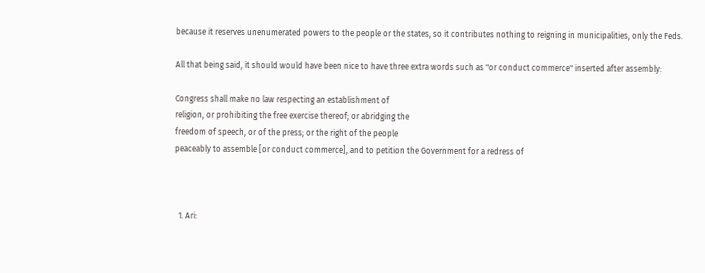because it reserves unenumerated powers to the people or the states, so it contributes nothing to reigning in municipalities, only the Feds.

All that being said, it should would have been nice to have three extra words such as "or conduct commerce" inserted after assembly:

Congress shall make no law respecting an establishment of
religion, or prohibiting the free exercise thereof; or abridging the
freedom of speech, or of the press; or the right of the people
peaceably to assemble [or conduct commerce], and to petition the Government for a redress of



  1. Ari: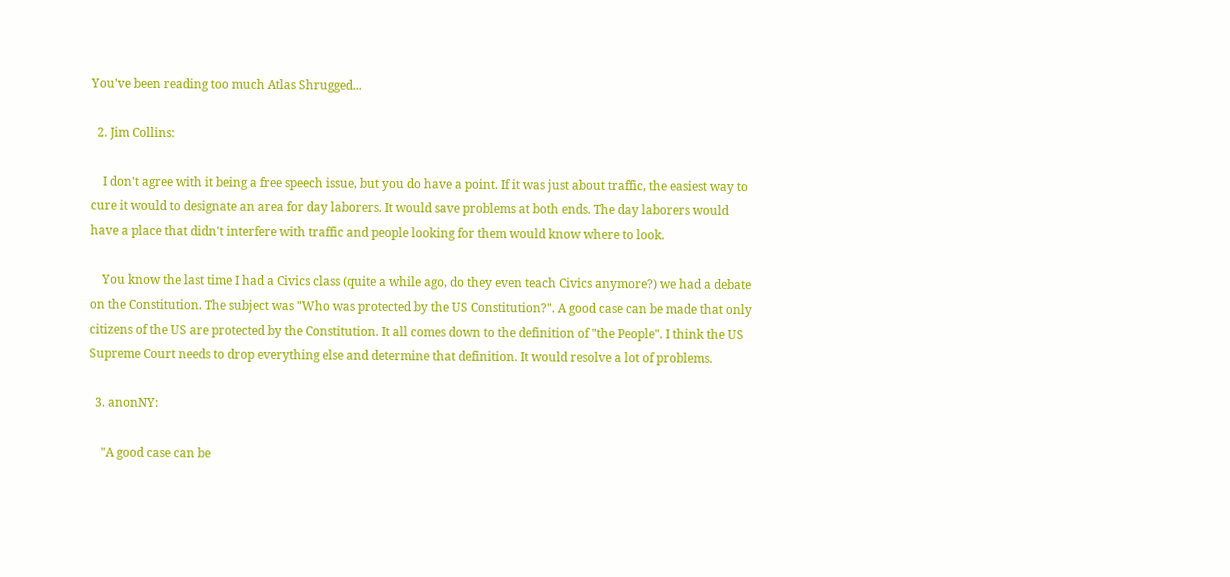You've been reading too much Atlas Shrugged...

  2. Jim Collins:

    I don't agree with it being a free speech issue, but you do have a point. If it was just about traffic, the easiest way to cure it would to designate an area for day laborers. It would save problems at both ends. The day laborers would have a place that didn't interfere with traffic and people looking for them would know where to look.

    You know the last time I had a Civics class (quite a while ago, do they even teach Civics anymore?) we had a debate on the Constitution. The subject was "Who was protected by the US Constitution?". A good case can be made that only citizens of the US are protected by the Constitution. It all comes down to the definition of "the People". I think the US Supreme Court needs to drop everything else and determine that definition. It would resolve a lot of problems.

  3. anonNY:

    "A good case can be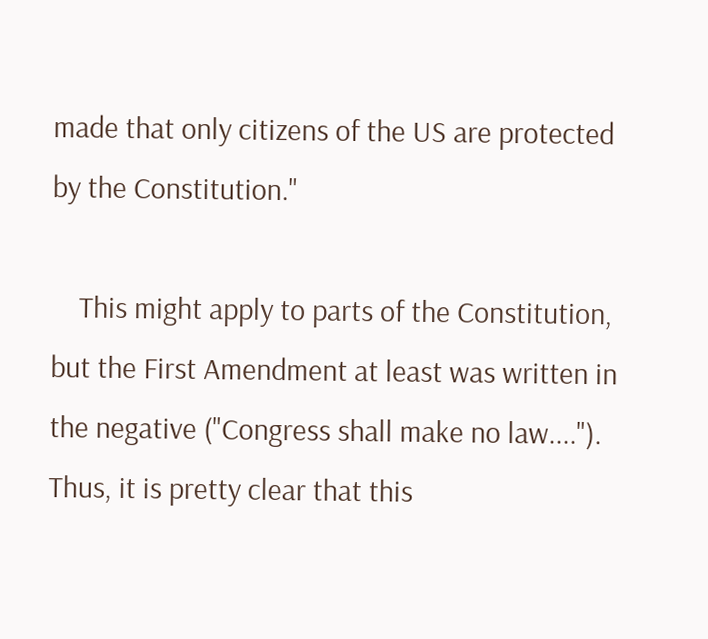made that only citizens of the US are protected by the Constitution."

    This might apply to parts of the Constitution, but the First Amendment at least was written in the negative ("Congress shall make no law...."). Thus, it is pretty clear that this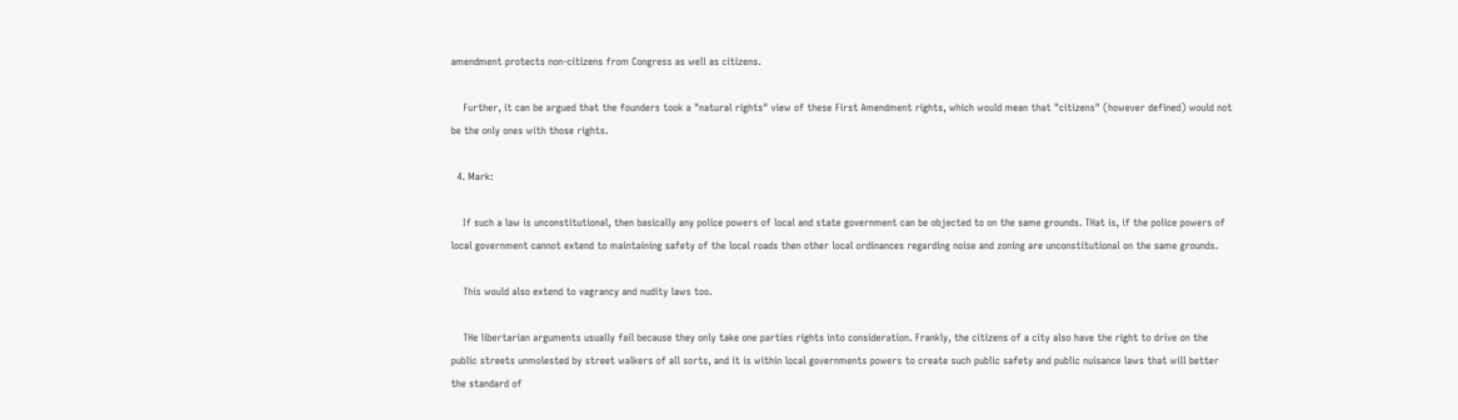amendment protects non-citizens from Congress as well as citizens.

    Further, it can be argued that the founders took a "natural rights" view of these First Amendment rights, which would mean that "citizens" (however defined) would not be the only ones with those rights.

  4. Mark:

    If such a law is unconstitutional, then basically any police powers of local and state government can be objected to on the same grounds. THat is, if the police powers of local government cannot extend to maintaining safety of the local roads then other local ordinances regarding noise and zoning are unconstitutional on the same grounds.

    This would also extend to vagrancy and nudity laws too.

    THe libertarian arguments usually fail because they only take one parties rights into consideration. Frankly, the citizens of a city also have the right to drive on the public streets unmolested by street walkers of all sorts, and it is within local governments powers to create such public safety and public nuisance laws that will better the standard of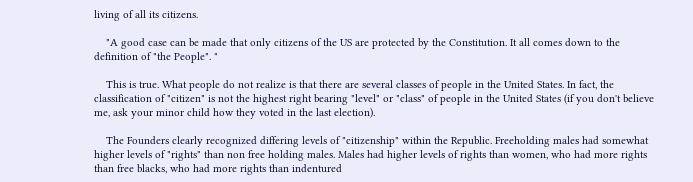living of all its citizens.

    "A good case can be made that only citizens of the US are protected by the Constitution. It all comes down to the definition of "the People". "

    This is true. What people do not realize is that there are several classes of people in the United States. In fact, the classification of "citizen" is not the highest right bearing "level" or "class" of people in the United States (if you don't believe me, ask your minor child how they voted in the last election).

    The Founders clearly recognized differing levels of "citizenship" within the Republic. Freeholding males had somewhat higher levels of "rights" than non free holding males. Males had higher levels of rights than women, who had more rights than free blacks, who had more rights than indentured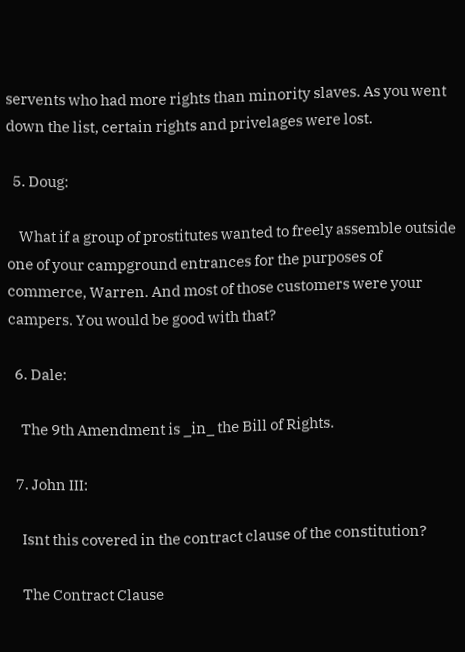servents who had more rights than minority slaves. As you went down the list, certain rights and privelages were lost.

  5. Doug:

    What if a group of prostitutes wanted to freely assemble outside one of your campground entrances for the purposes of commerce, Warren. And most of those customers were your campers. You would be good with that?

  6. Dale:

    The 9th Amendment is _in_ the Bill of Rights.

  7. John III:

    Isnt this covered in the contract clause of the constitution?

    The Contract Clause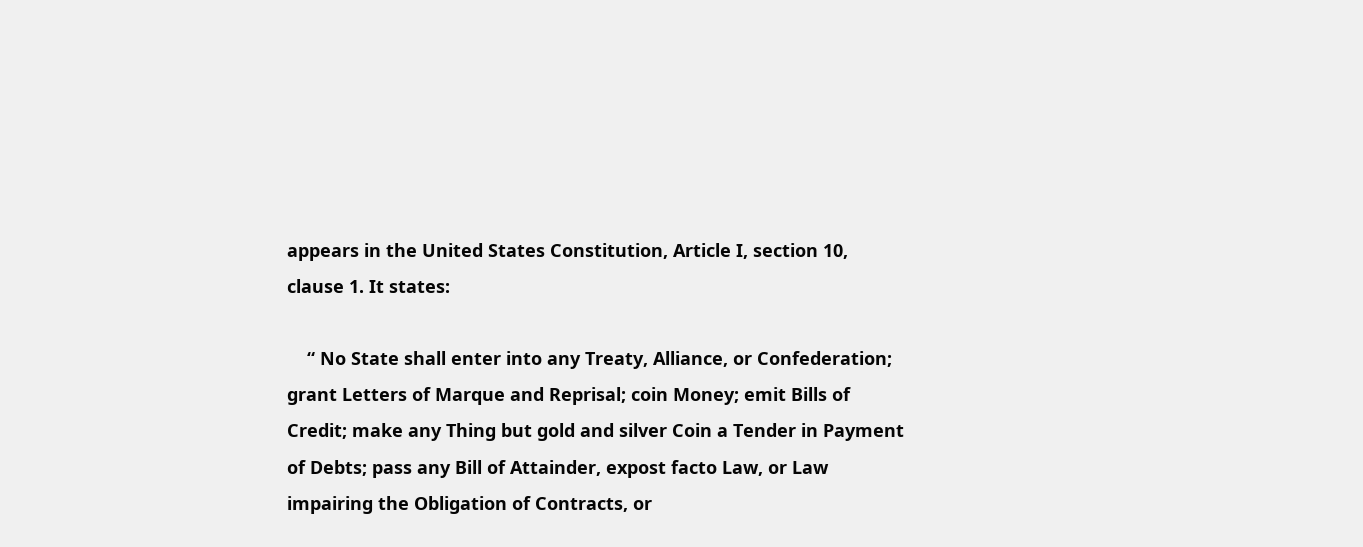appears in the United States Constitution, Article I, section 10, clause 1. It states:

    “ No State shall enter into any Treaty, Alliance, or Confederation; grant Letters of Marque and Reprisal; coin Money; emit Bills of Credit; make any Thing but gold and silver Coin a Tender in Payment of Debts; pass any Bill of Attainder, expost facto Law, or Law impairing the Obligation of Contracts, or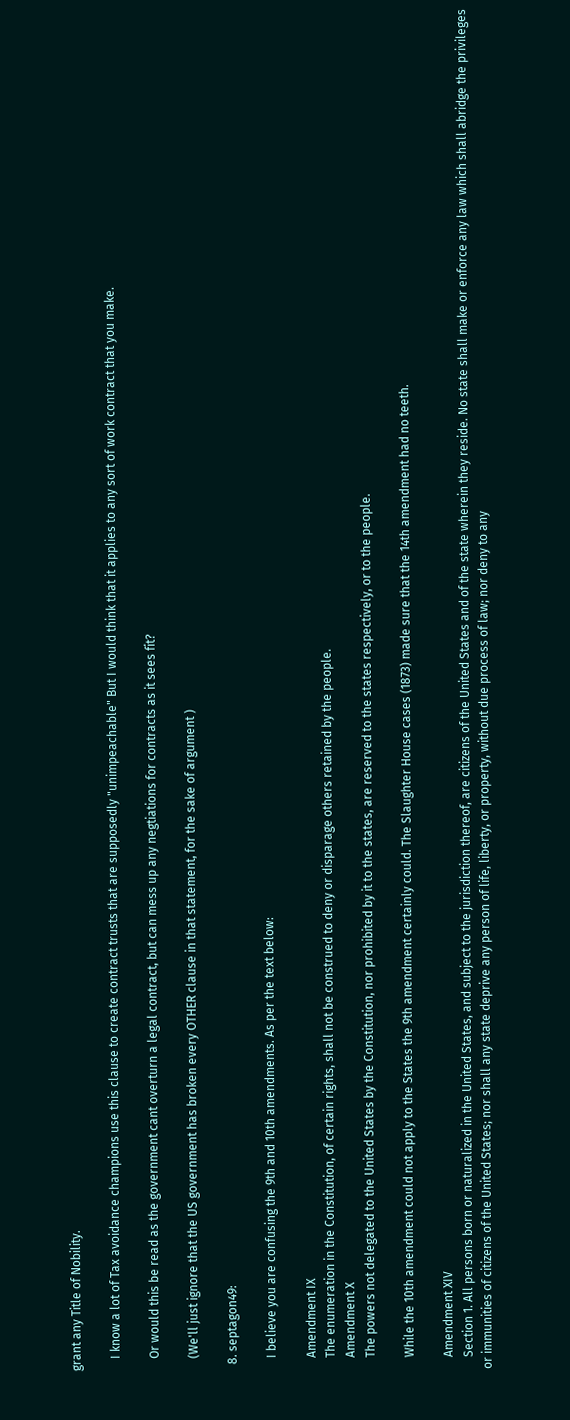grant any Title of Nobility.

    I know a lot of Tax avoidance champions use this clause to create contract trusts that are supposedly "unimpeachable" But I would think that it applies to any sort of work contract that you make.

    Or would this be read as the government cant overturn a legal contract, but can mess up any negtiations for contracts as it sees fit?

    (We'll just ignore that the US government has broken every OTHER clause in that statement, for the sake of argument )

  8. septagon49:

    I believe you are confusing the 9th and 10th amendments. As per the text below:

    Amendment IX
    The enumeration in the Constitution, of certain rights, shall not be construed to deny or disparage others retained by the people.
    Amendment X
    The powers not delegated to the United States by the Constitution, nor prohibited by it to the states, are reserved to the states respectively, or to the people.

    While the 10th amendment could not apply to the States the 9th amendment certainly could. The Slaughter House cases (1873) made sure that the 14th amendment had no teeth.

    Amendment XIV
    Section 1. All persons born or naturalized in the United States, and subject to the jurisdiction thereof, are citizens of the United States and of the state wherein they reside. No state shall make or enforce any law which shall abridge the privileges or immunities of citizens of the United States; nor shall any state deprive any person of life, liberty, or property, without due process of law; nor deny to any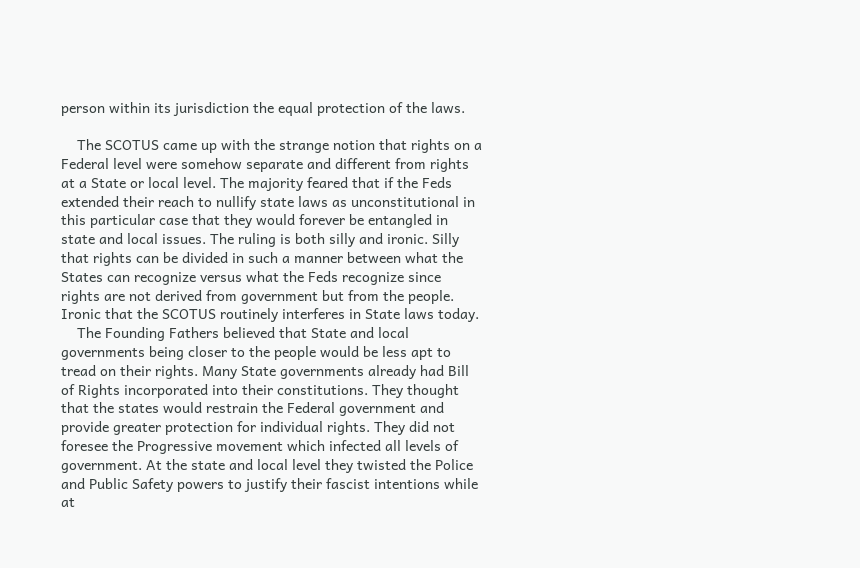person within its jurisdiction the equal protection of the laws.

    The SCOTUS came up with the strange notion that rights on a Federal level were somehow separate and different from rights at a State or local level. The majority feared that if the Feds extended their reach to nullify state laws as unconstitutional in this particular case that they would forever be entangled in state and local issues. The ruling is both silly and ironic. Silly that rights can be divided in such a manner between what the States can recognize versus what the Feds recognize since rights are not derived from government but from the people. Ironic that the SCOTUS routinely interferes in State laws today.
    The Founding Fathers believed that State and local governments being closer to the people would be less apt to tread on their rights. Many State governments already had Bill of Rights incorporated into their constitutions. They thought that the states would restrain the Federal government and provide greater protection for individual rights. They did not foresee the Progressive movement which infected all levels of government. At the state and local level they twisted the Police and Public Safety powers to justify their fascist intentions while at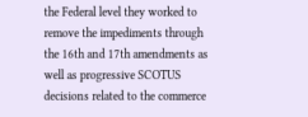the Federal level they worked to remove the impediments through the 16th and 17th amendments as well as progressive SCOTUS decisions related to the commerce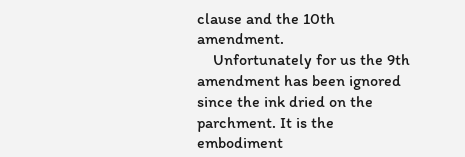clause and the 10th amendment.
    Unfortunately for us the 9th amendment has been ignored since the ink dried on the parchment. It is the embodiment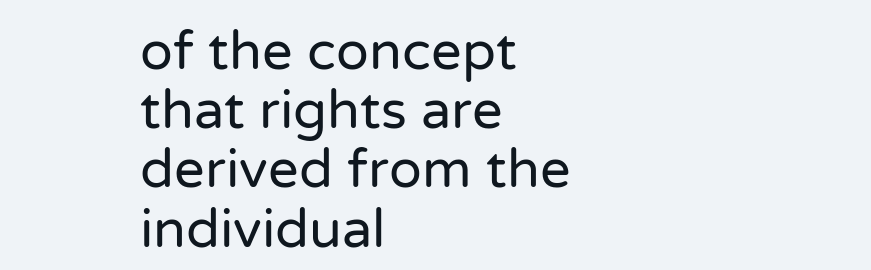of the concept that rights are derived from the individual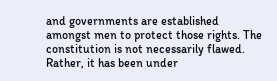and governments are established amongst men to protect those rights. The constitution is not necessarily flawed. Rather, it has been under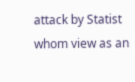attack by Statist whom view as an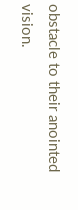obstacle to their anointed vision.